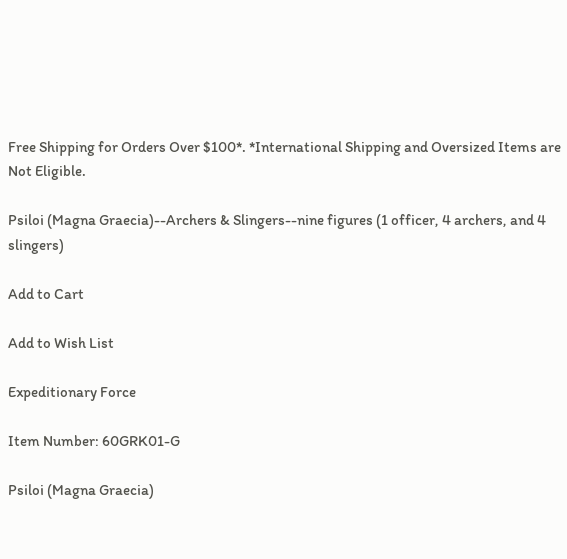Free Shipping for Orders Over $100*. *International Shipping and Oversized Items are Not Eligible.

Psiloi (Magna Graecia)--Archers & Slingers--nine figures (1 officer, 4 archers, and 4 slingers)

Add to Cart

Add to Wish List

Expeditionary Force

Item Number: 60GRK01-G

Psiloi (Magna Graecia)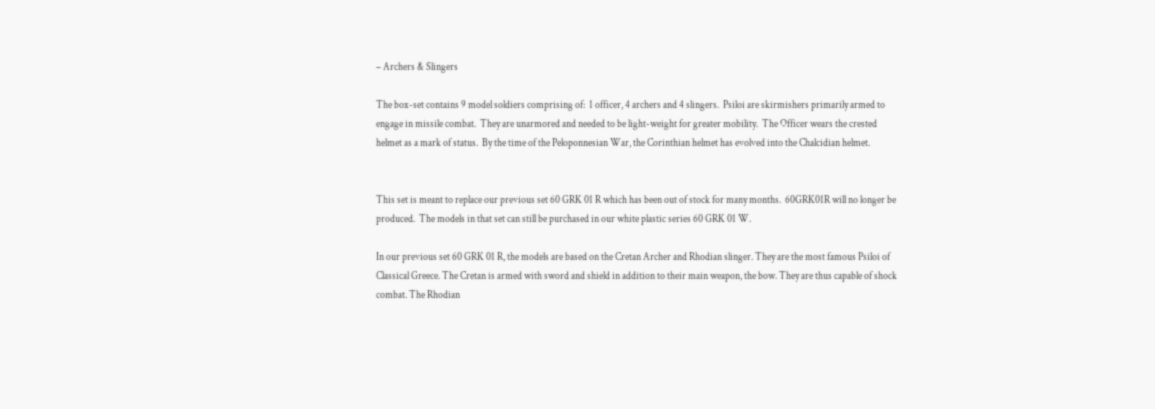– Archers & Slingers

The box-set contains 9 model soldiers comprising of:  1 officer, 4 archers and 4 slingers.  Psiloi are skirmishers primarily armed to engage in missile combat.  They are unarmored and needed to be light-weight for greater mobility.  The Officer wears the crested helmet as a mark of status.  By the time of the Peloponnesian War, the Corinthian helmet has evolved into the Chalcidian helmet.


This set is meant to replace our previous set 60 GRK 01 R which has been out of stock for many months.  60GRK01R will no longer be produced.  The models in that set can still be purchased in our white plastic series 60 GRK 01 W.

In our previous set 60 GRK 01 R, the models are based on the Cretan Archer and Rhodian slinger. They are the most famous Psiloi of Classical Greece. The Cretan is armed with sword and shield in addition to their main weapon, the bow. They are thus capable of shock combat. The Rhodian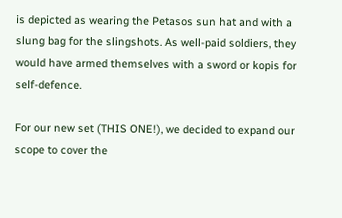is depicted as wearing the Petasos sun hat and with a slung bag for the slingshots. As well-paid soldiers, they would have armed themselves with a sword or kopis for self-defence.

For our new set (THIS ONE!), we decided to expand our scope to cover the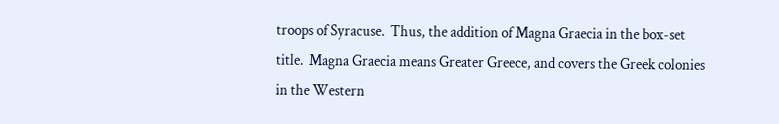troops of Syracuse.  Thus, the addition of Magna Graecia in the box-set title.  Magna Graecia means Greater Greece, and covers the Greek colonies in the Western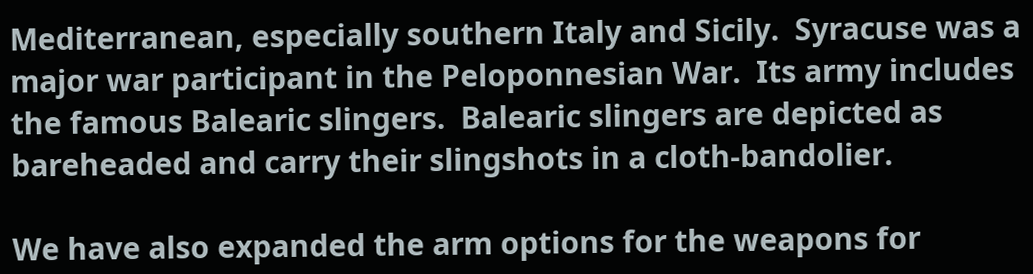Mediterranean, especially southern Italy and Sicily.  Syracuse was a major war participant in the Peloponnesian War.  Its army includes the famous Balearic slingers.  Balearic slingers are depicted as bareheaded and carry their slingshots in a cloth-bandolier.

We have also expanded the arm options for the weapons for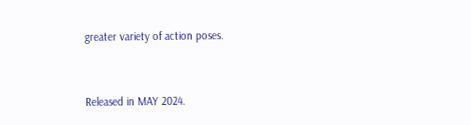greater variety of action poses.


Released in MAY 2024.